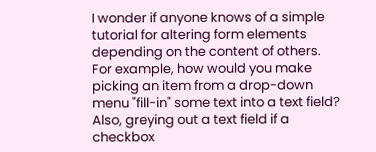I wonder if anyone knows of a simple tutorial for altering form elements depending on the content of others. For example, how would you make picking an item from a drop-down menu "fill-in" some text into a text field? Also, greying out a text field if a checkbox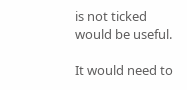is not ticked would be useful.

It would need to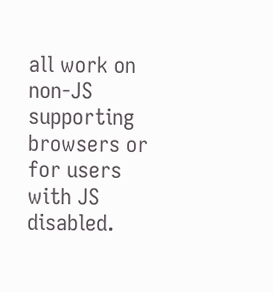all work on non-JS supporting browsers or for users with JS disabled.